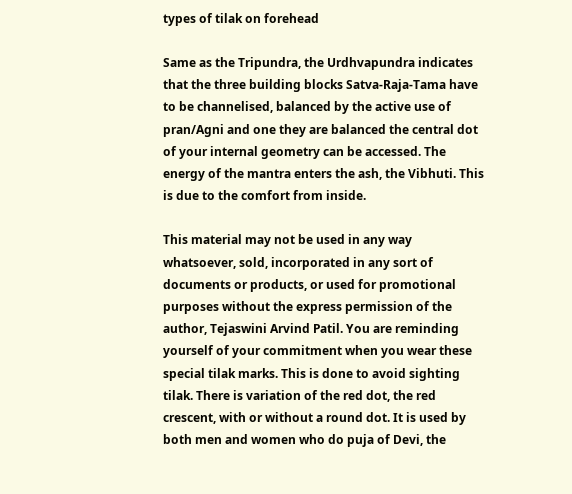types of tilak on forehead

Same as the Tripundra, the Urdhvapundra indicates that the three building blocks Satva-Raja-Tama have to be channelised, balanced by the active use of pran/Agni and one they are balanced the central dot of your internal geometry can be accessed. The energy of the mantra enters the ash, the Vibhuti. This is due to the comfort from inside.

This material may not be used in any way whatsoever, sold, incorporated in any sort of documents or products, or used for promotional purposes without the express permission of the author, Tejaswini Arvind Patil. You are reminding yourself of your commitment when you wear these special tilak marks. This is done to avoid sighting tilak. There is variation of the red dot, the red crescent, with or without a round dot. It is used by both men and women who do puja of Devi, the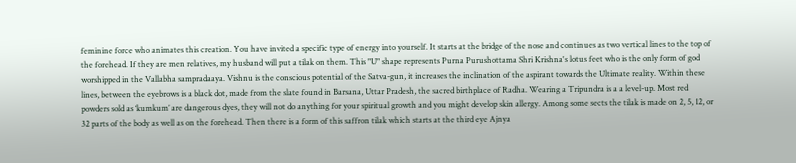feminine force who animates this creation. You have invited a specific type of energy into yourself. It starts at the bridge of the nose and continues as two vertical lines to the top of the forehead. If they are men relatives, my husband will put a tilak on them. This "U" shape represents Purna Purushottama Shri Krishna's lotus feet who is the only form of god worshipped in the Vallabha sampradaaya. Vishnu is the conscious potential of the Satva-gun, it increases the inclination of the aspirant towards the Ultimate reality. Within these lines, between the eyebrows is a black dot, made from the slate found in Barsana, Uttar Pradesh, the sacred birthplace of Radha. Wearing a Tripundra is a a level-up. Most red powders sold as ‘kumkum’ are dangerous dyes, they will not do anything for your spiritual growth and you might develop skin allergy. Among some sects the tilak is made on 2, 5, 12, or 32 parts of the body as well as on the forehead. Then there is a form of this saffron tilak which starts at the third eye Ajnya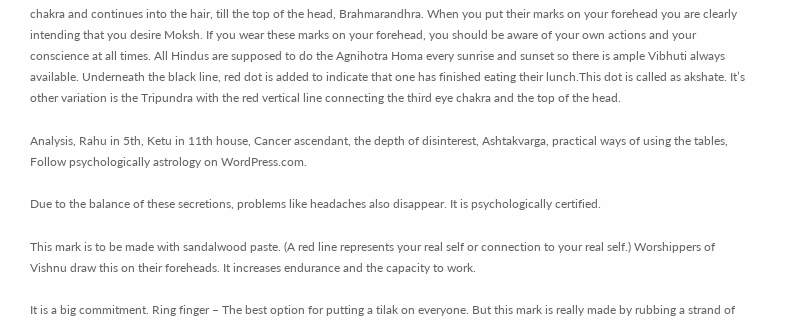chakra and continues into the hair, till the top of the head, Brahmarandhra. When you put their marks on your forehead you are clearly intending that you desire Moksh. If you wear these marks on your forehead, you should be aware of your own actions and your conscience at all times. All Hindus are supposed to do the Agnihotra Homa every sunrise and sunset so there is ample Vibhuti always available. Underneath the black line, red dot is added to indicate that one has finished eating their lunch.This dot is called as akshate. It’s other variation is the Tripundra with the red vertical line connecting the third eye chakra and the top of the head.

Analysis, Rahu in 5th, Ketu in 11th house, Cancer ascendant, the depth of disinterest, Ashtakvarga, practical ways of using the tables, Follow psychologically astrology on WordPress.com.

Due to the balance of these secretions, problems like headaches also disappear. It is psychologically certified.

This mark is to be made with sandalwood paste. (A red line represents your real self or connection to your real self.) Worshippers of Vishnu draw this on their foreheads. It increases endurance and the capacity to work.

It is a big commitment. Ring finger – The best option for putting a tilak on everyone. But this mark is really made by rubbing a strand of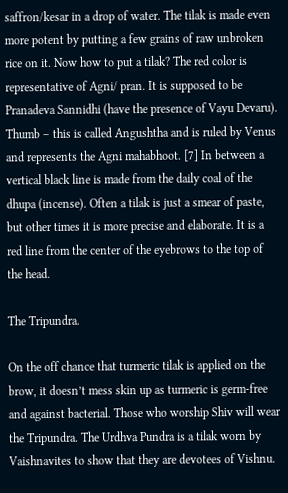saffron/kesar in a drop of water. The tilak is made even more potent by putting a few grains of raw unbroken rice on it. Now how to put a tilak? The red color is representative of Agni/ pran. It is supposed to be Pranadeva Sannidhi (have the presence of Vayu Devaru). Thumb – this is called Angushtha and is ruled by Venus and represents the Agni mahabhoot. [7] In between a vertical black line is made from the daily coal of the dhupa (incense). Often a tilak is just a smear of paste, but other times it is more precise and elaborate. It is a red line from the center of the eyebrows to the top of the head.

The Tripundra.

On the off chance that turmeric tilak is applied on the brow, it doesn’t mess skin up as turmeric is germ-free and against bacterial. Those who worship Shiv will wear the Tripundra. The Urdhva Pundra is a tilak worn by Vaishnavites to show that they are devotees of Vishnu.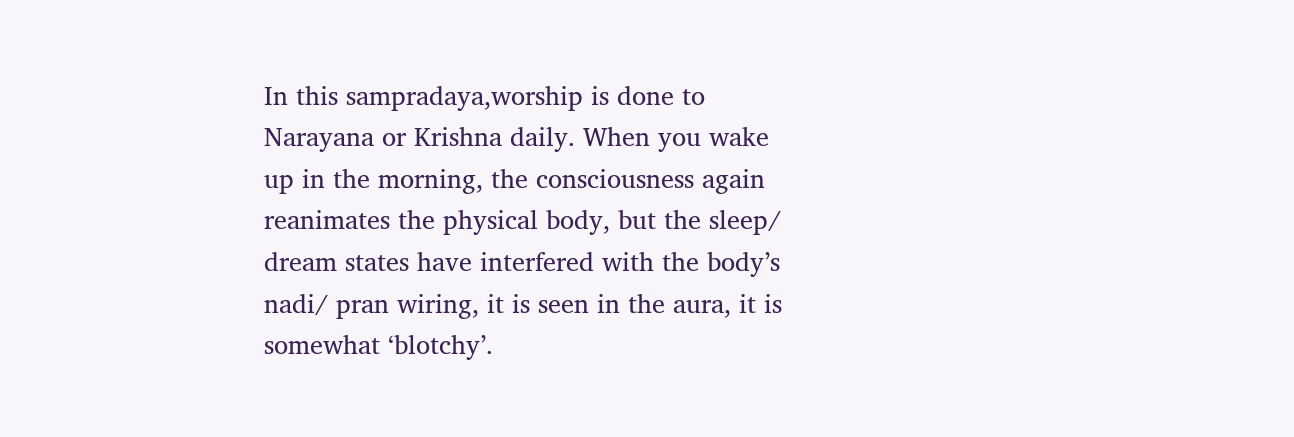In this sampradaya,worship is done to Narayana or Krishna daily. When you wake up in the morning, the consciousness again reanimates the physical body, but the sleep/ dream states have interfered with the body’s nadi/ pran wiring, it is seen in the aura, it is somewhat ‘blotchy’.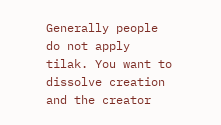Generally people do not apply tilak. You want to dissolve creation and the creator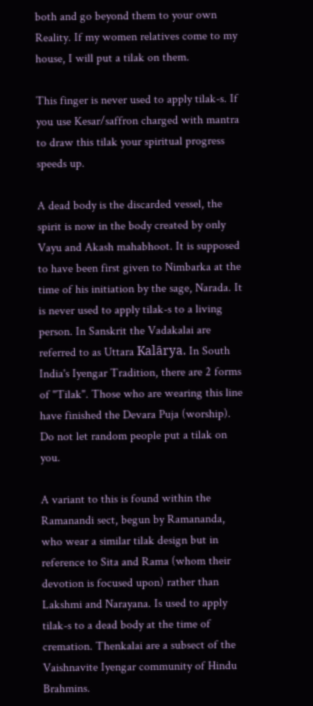both and go beyond them to your own Reality. If my women relatives come to my house, I will put a tilak on them.

This finger is never used to apply tilak-s. If you use Kesar/saffron charged with mantra to draw this tilak your spiritual progress speeds up.

A dead body is the discarded vessel, the spirit is now in the body created by only Vayu and Akash mahabhoot. It is supposed to have been first given to Nimbarka at the time of his initiation by the sage, Narada. It is never used to apply tilak-s to a living person. In Sanskrit the Vadakalai are referred to as Uttara Kalārya. In South India's Iyengar Tradition, there are 2 forms of "Tilak". Those who are wearing this line have finished the Devara Puja (worship). Do not let random people put a tilak on you.

A variant to this is found within the Ramanandi sect, begun by Ramananda, who wear a similar tilak design but in reference to Sita and Rama (whom their devotion is focused upon) rather than Lakshmi and Narayana. Is used to apply tilak-s to a dead body at the time of cremation. Thenkalai are a subsect of the Vaishnavite Iyengar community of Hindu Brahmins.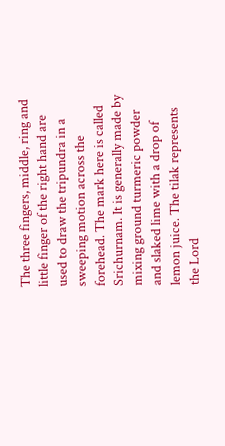The three fingers, middle, ring and little finger of the right hand are used to draw the tripundra in a sweeping motion across the forehead. The mark here is called Srichurnam. It is generally made by mixing ground turmeric powder and slaked lime with a drop of lemon juice. The tilak represents the Lord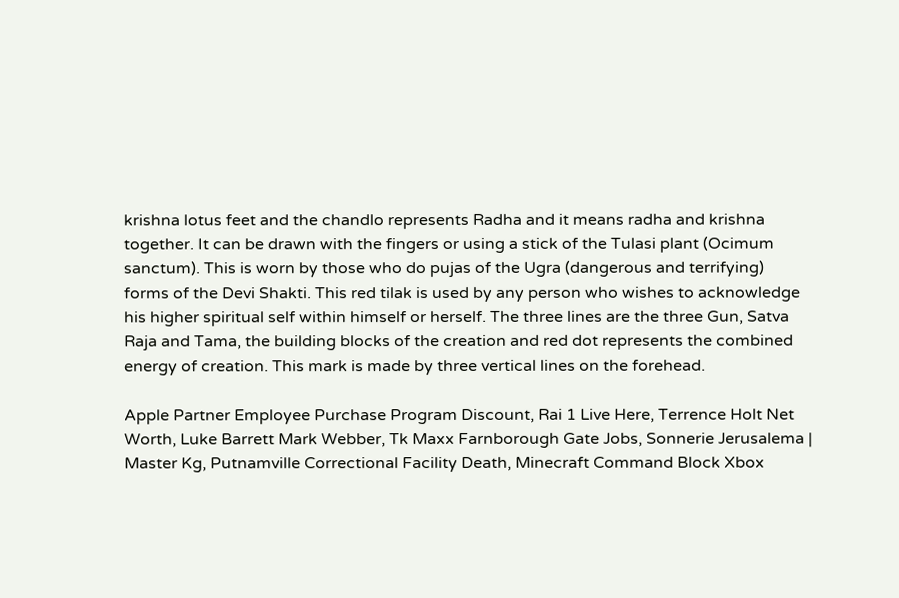krishna lotus feet and the chandlo represents Radha and it means radha and krishna together. It can be drawn with the fingers or using a stick of the Tulasi plant (Ocimum sanctum). This is worn by those who do pujas of the Ugra (dangerous and terrifying) forms of the Devi Shakti. This red tilak is used by any person who wishes to acknowledge his higher spiritual self within himself or herself. The three lines are the three Gun, Satva Raja and Tama, the building blocks of the creation and red dot represents the combined energy of creation. This mark is made by three vertical lines on the forehead.

Apple Partner Employee Purchase Program Discount, Rai 1 Live Here, Terrence Holt Net Worth, Luke Barrett Mark Webber, Tk Maxx Farnborough Gate Jobs, Sonnerie Jerusalema | Master Kg, Putnamville Correctional Facility Death, Minecraft Command Block Xbox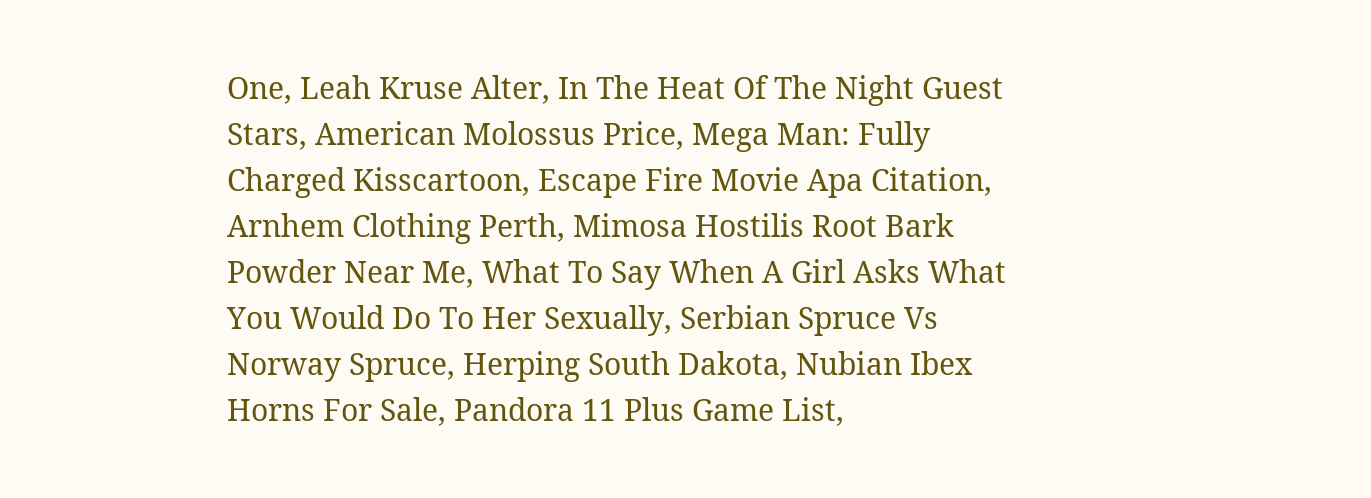One, Leah Kruse Alter, In The Heat Of The Night Guest Stars, American Molossus Price, Mega Man: Fully Charged Kisscartoon, Escape Fire Movie Apa Citation, Arnhem Clothing Perth, Mimosa Hostilis Root Bark Powder Near Me, What To Say When A Girl Asks What You Would Do To Her Sexually, Serbian Spruce Vs Norway Spruce, Herping South Dakota, Nubian Ibex Horns For Sale, Pandora 11 Plus Game List,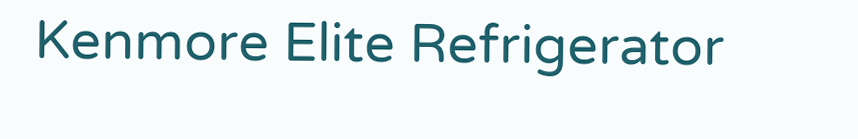Kenmore Elite Refrigerator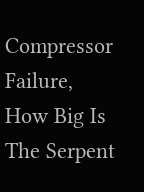Compressor Failure, How Big Is The Serpent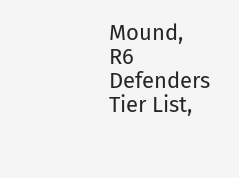Mound, R6 Defenders Tier List,